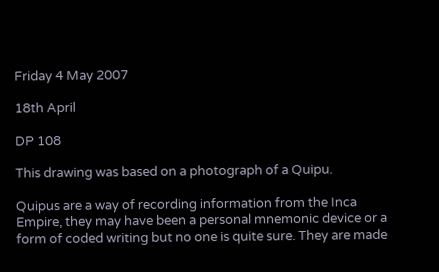Friday 4 May 2007

18th April

DP 108

This drawing was based on a photograph of a Quipu.

Quipus are a way of recording information from the Inca Empire, they may have been a personal mnemonic device or a form of coded writing but no one is quite sure. They are made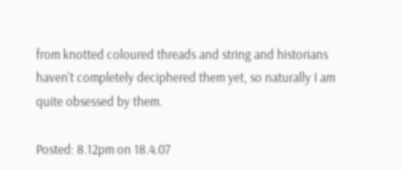from knotted coloured threads and string and historians haven't completely deciphered them yet, so naturally I am quite obsessed by them.

Posted: 8.12pm on 18.4.07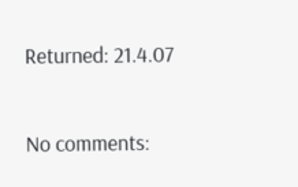Returned: 21.4.07

No comments: